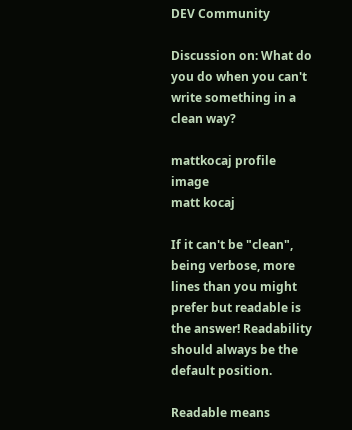DEV Community

Discussion on: What do you do when you can't write something in a clean way?

mattkocaj profile image
matt kocaj

If it can't be "clean", being verbose, more lines than you might prefer but readable is the answer! Readability should always be the default position.

Readable means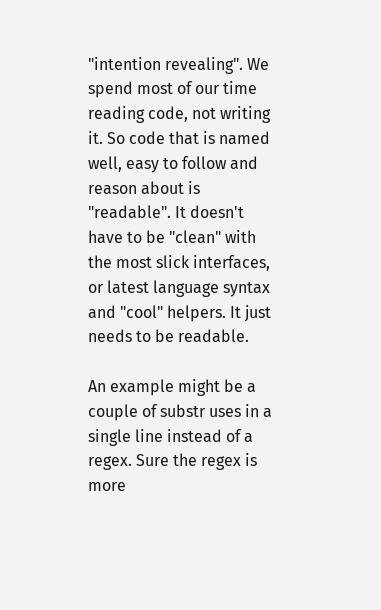"intention revealing". We spend most of our time reading code, not writing it. So code that is named well, easy to follow and reason about is "readable". It doesn't have to be "clean" with the most slick interfaces, or latest language syntax and "cool" helpers. It just needs to be readable.

An example might be a couple of substr uses in a single line instead of a regex. Sure the regex is more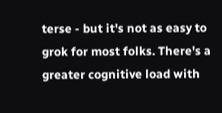terse - but it's not as easy to grok for most folks. There's a greater cognitive load with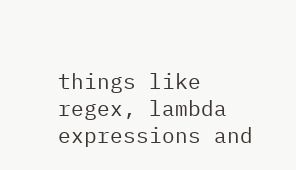things like regex, lambda expressions and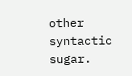other syntactic sugar.